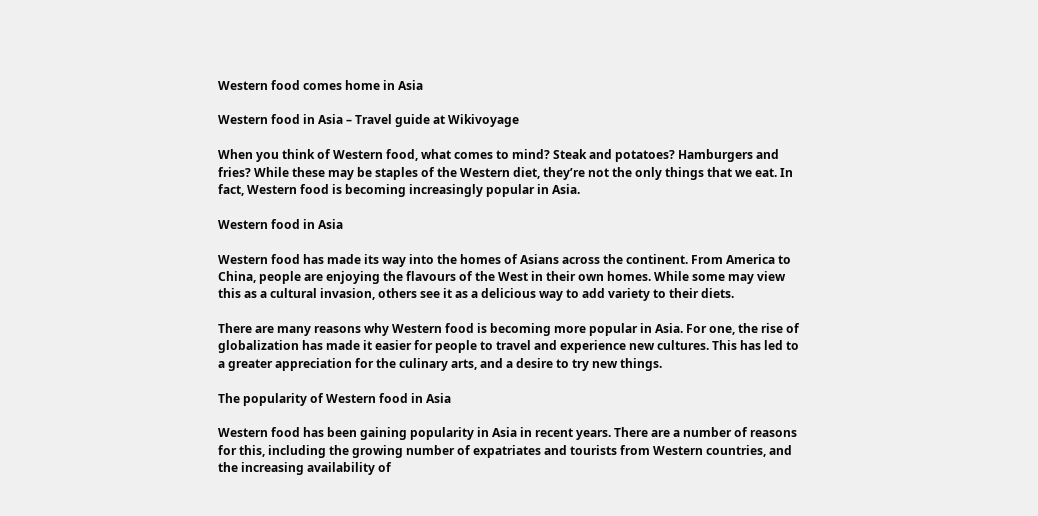Western food comes home in Asia

Western food in Asia – Travel guide at Wikivoyage

When you think of Western food, what comes to mind? Steak and potatoes? Hamburgers and fries? While these may be staples of the Western diet, they’re not the only things that we eat. In fact, Western food is becoming increasingly popular in Asia.

Western food in Asia

Western food has made its way into the homes of Asians across the continent. From America to China, people are enjoying the flavours of the West in their own homes. While some may view this as a cultural invasion, others see it as a delicious way to add variety to their diets.

There are many reasons why Western food is becoming more popular in Asia. For one, the rise of globalization has made it easier for people to travel and experience new cultures. This has led to a greater appreciation for the culinary arts, and a desire to try new things.

The popularity of Western food in Asia

Western food has been gaining popularity in Asia in recent years. There are a number of reasons for this, including the growing number of expatriates and tourists from Western countries, and the increasing availability of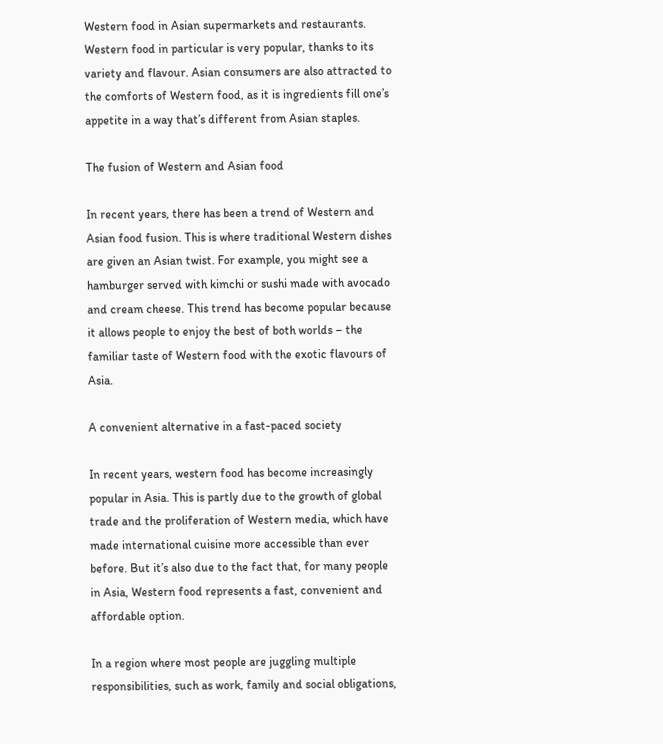Western food in Asian supermarkets and restaurants. Western food in particular is very popular, thanks to its variety and flavour. Asian consumers are also attracted to the comforts of Western food, as it is ingredients fill one’s appetite in a way that’s different from Asian staples.

The fusion of Western and Asian food

In recent years, there has been a trend of Western and Asian food fusion. This is where traditional Western dishes are given an Asian twist. For example, you might see a hamburger served with kimchi or sushi made with avocado and cream cheese. This trend has become popular because it allows people to enjoy the best of both worlds – the familiar taste of Western food with the exotic flavours of Asia.

A convenient alternative in a fast-paced society

In recent years, western food has become increasingly popular in Asia. This is partly due to the growth of global trade and the proliferation of Western media, which have made international cuisine more accessible than ever before. But it’s also due to the fact that, for many people in Asia, Western food represents a fast, convenient and affordable option.

In a region where most people are juggling multiple responsibilities, such as work, family and social obligations,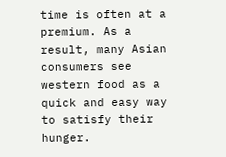time is often at a premium. As a result, many Asian consumers see western food as a quick and easy way to satisfy their hunger.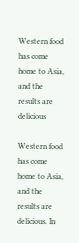Western food has come home to Asia, and the results are delicious

Western food has come home to Asia, and the results are delicious. In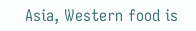Asia, Western food is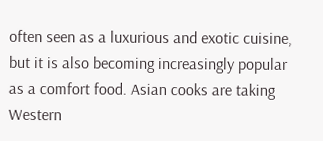often seen as a luxurious and exotic cuisine, but it is also becoming increasingly popular as a comfort food. Asian cooks are taking Western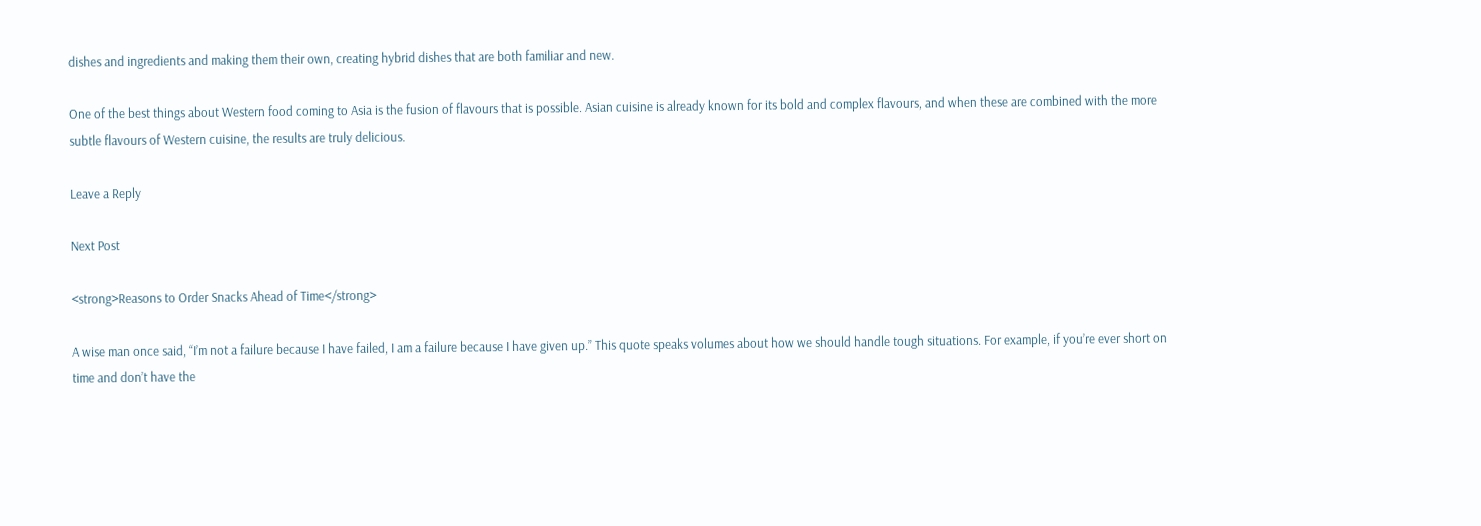dishes and ingredients and making them their own, creating hybrid dishes that are both familiar and new.

One of the best things about Western food coming to Asia is the fusion of flavours that is possible. Asian cuisine is already known for its bold and complex flavours, and when these are combined with the more subtle flavours of Western cuisine, the results are truly delicious.

Leave a Reply

Next Post

<strong>Reasons to Order Snacks Ahead of Time</strong>

A wise man once said, “I’m not a failure because I have failed, I am a failure because I have given up.” This quote speaks volumes about how we should handle tough situations. For example, if you’re ever short on time and don’t have the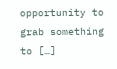opportunity to grab something to […]